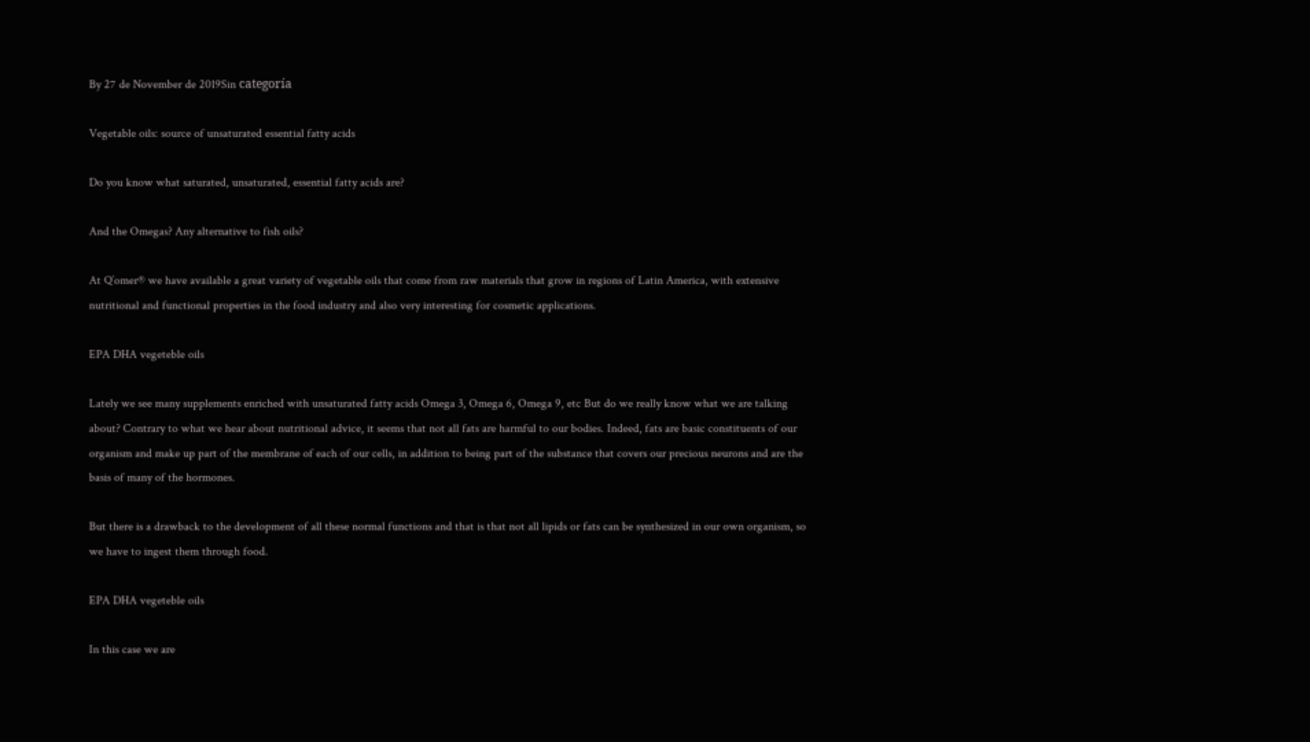By 27 de November de 2019Sin categoría

Vegetable oils: source of unsaturated essential fatty acids

Do you know what saturated, unsaturated, essential fatty acids are?

And the Omegas? Any alternative to fish oils?

At Q’omer® we have available a great variety of vegetable oils that come from raw materials that grow in regions of Latin America, with extensive nutritional and functional properties in the food industry and also very interesting for cosmetic applications.

EPA DHA vegeteble oils

Lately we see many supplements enriched with unsaturated fatty acids Omega 3, Omega 6, Omega 9, etc But do we really know what we are talking about? Contrary to what we hear about nutritional advice, it seems that not all fats are harmful to our bodies. Indeed, fats are basic constituents of our organism and make up part of the membrane of each of our cells, in addition to being part of the substance that covers our precious neurons and are the basis of many of the hormones.

But there is a drawback to the development of all these normal functions and that is that not all lipids or fats can be synthesized in our own organism, so we have to ingest them through food.

EPA DHA vegeteble oils

In this case we are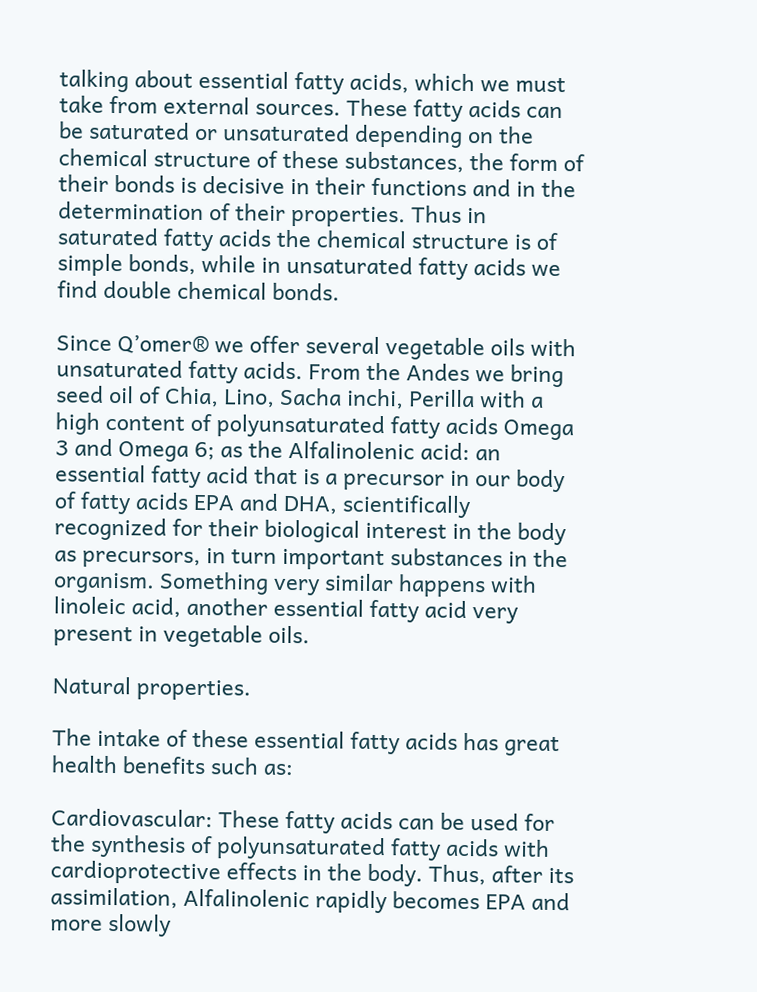talking about essential fatty acids, which we must take from external sources. These fatty acids can be saturated or unsaturated depending on the chemical structure of these substances, the form of their bonds is decisive in their functions and in the determination of their properties. Thus in saturated fatty acids the chemical structure is of simple bonds, while in unsaturated fatty acids we find double chemical bonds.

Since Q’omer® we offer several vegetable oils with unsaturated fatty acids. From the Andes we bring seed oil of Chia, Lino, Sacha inchi, Perilla with a high content of polyunsaturated fatty acids Omega 3 and Omega 6; as the Alfalinolenic acid: an essential fatty acid that is a precursor in our body of fatty acids EPA and DHA, scientifically recognized for their biological interest in the body as precursors, in turn important substances in the organism. Something very similar happens with linoleic acid, another essential fatty acid very present in vegetable oils.

Natural properties.

The intake of these essential fatty acids has great health benefits such as:

Cardiovascular: These fatty acids can be used for the synthesis of polyunsaturated fatty acids with cardioprotective effects in the body. Thus, after its assimilation, Alfalinolenic rapidly becomes EPA and more slowly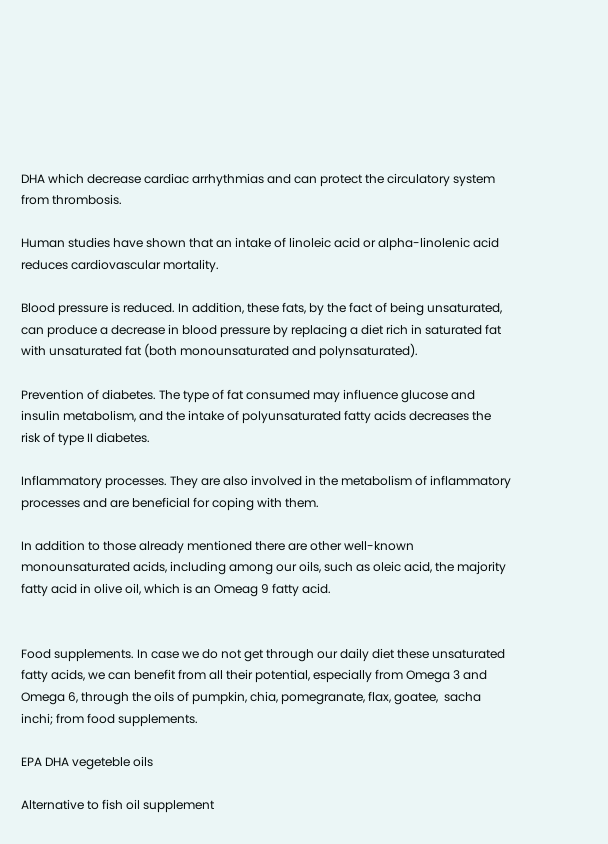DHA which decrease cardiac arrhythmias and can protect the circulatory system from thrombosis.

Human studies have shown that an intake of linoleic acid or alpha-linolenic acid reduces cardiovascular mortality.

Blood pressure is reduced. In addition, these fats, by the fact of being unsaturated, can produce a decrease in blood pressure by replacing a diet rich in saturated fat with unsaturated fat (both monounsaturated and polynsaturated).

Prevention of diabetes. The type of fat consumed may influence glucose and insulin metabolism, and the intake of polyunsaturated fatty acids decreases the risk of type II diabetes.

Inflammatory processes. They are also involved in the metabolism of inflammatory processes and are beneficial for coping with them.

In addition to those already mentioned there are other well-known monounsaturated acids, including among our oils, such as oleic acid, the majority fatty acid in olive oil, which is an Omeag 9 fatty acid.


Food supplements. In case we do not get through our daily diet these unsaturated fatty acids, we can benefit from all their potential, especially from Omega 3 and Omega 6, through the oils of pumpkin, chia, pomegranate, flax, goatee,  sacha inchi; from food supplements.

EPA DHA vegeteble oils

Alternative to fish oil supplement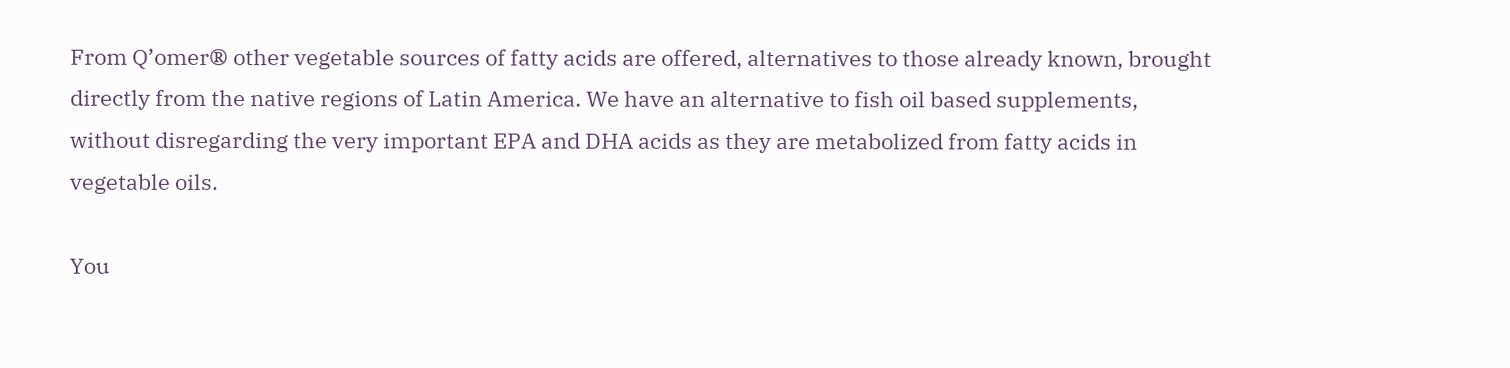From Q’omer® other vegetable sources of fatty acids are offered, alternatives to those already known, brought directly from the native regions of Latin America. We have an alternative to fish oil based supplements, without disregarding the very important EPA and DHA acids as they are metabolized from fatty acids in vegetable oils.

You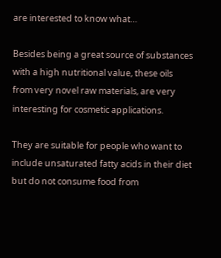are interested to know what…

Besides being a great source of substances with a high nutritional value, these oils from very novel raw materials, are very interesting for cosmetic applications.

They are suitable for people who want to include unsaturated fatty acids in their diet but do not consume food from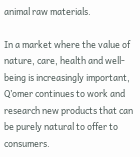animal raw materials.

In a market where the value of nature, care, health and well-being is increasingly important, Q’omer continues to work and research new products that can be purely natural to offer to consumers.